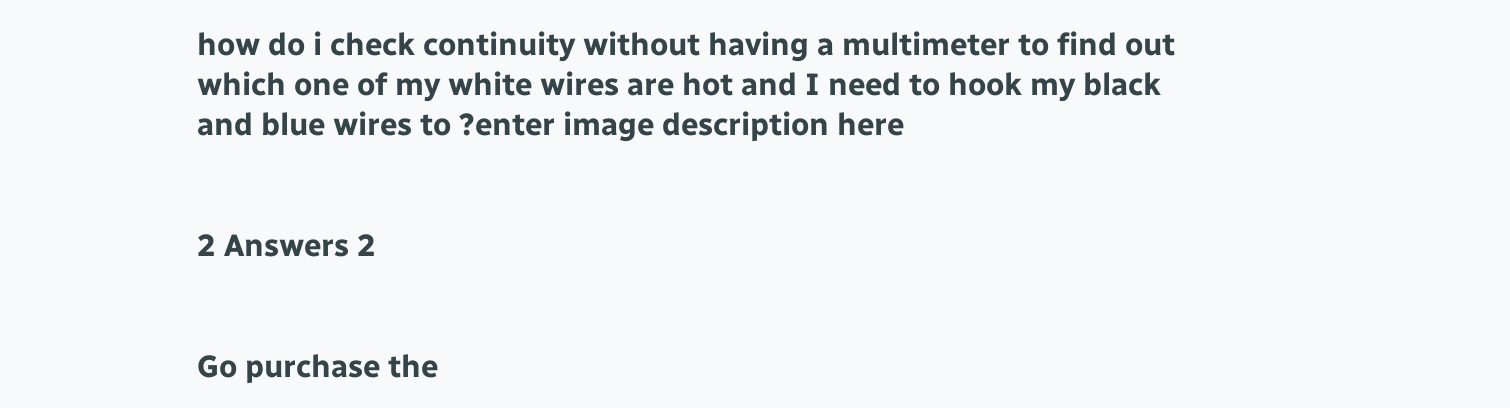how do i check continuity without having a multimeter to find out which one of my white wires are hot and I need to hook my black and blue wires to ?enter image description here


2 Answers 2


Go purchase the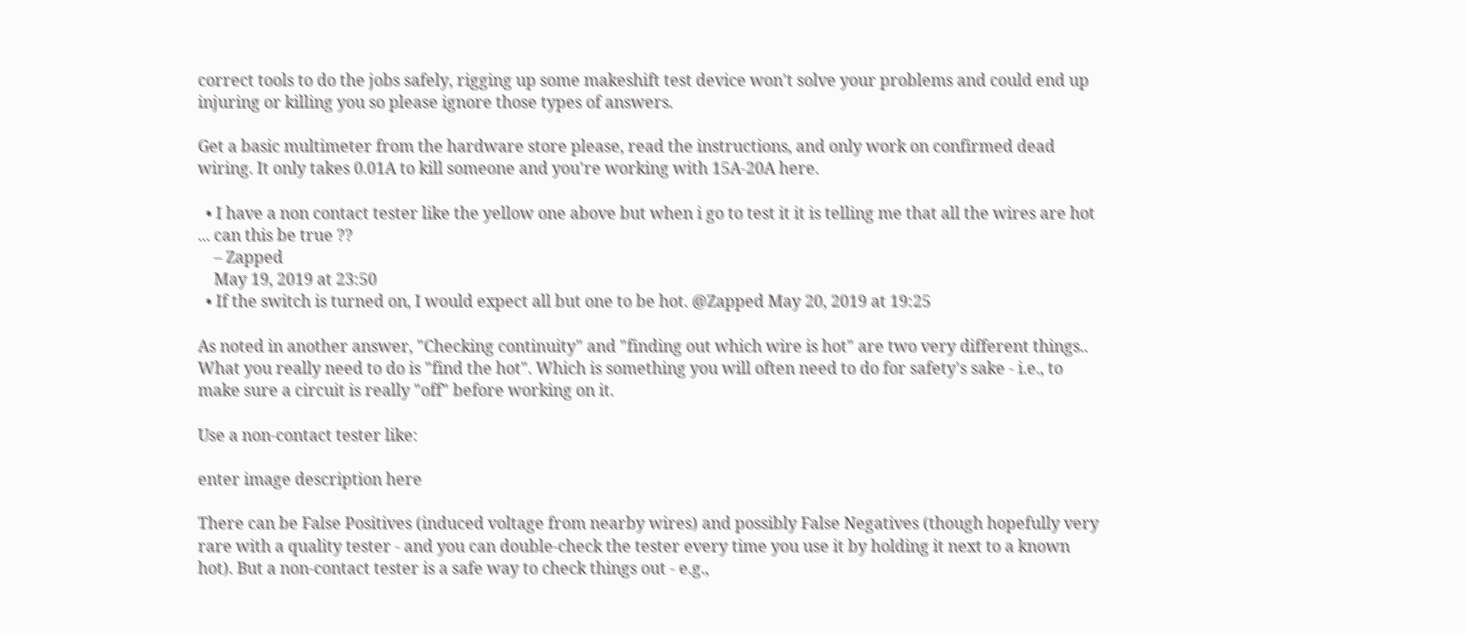correct tools to do the jobs safely, rigging up some makeshift test device won't solve your problems and could end up injuring or killing you so please ignore those types of answers.

Get a basic multimeter from the hardware store please, read the instructions, and only work on confirmed dead wiring. It only takes 0.01A to kill someone and you're working with 15A-20A here.

  • I have a non contact tester like the yellow one above but when i go to test it it is telling me that all the wires are hot ... can this be true ??
    – Zapped
    May 19, 2019 at 23:50
  • If the switch is turned on, I would expect all but one to be hot. @Zapped May 20, 2019 at 19:25

As noted in another answer, "Checking continuity" and "finding out which wire is hot" are two very different things.. What you really need to do is "find the hot". Which is something you will often need to do for safety's sake - i.e., to make sure a circuit is really "off" before working on it.

Use a non-contact tester like:

enter image description here

There can be False Positives (induced voltage from nearby wires) and possibly False Negatives (though hopefully very rare with a quality tester - and you can double-check the tester every time you use it by holding it next to a known hot). But a non-contact tester is a safe way to check things out - e.g.,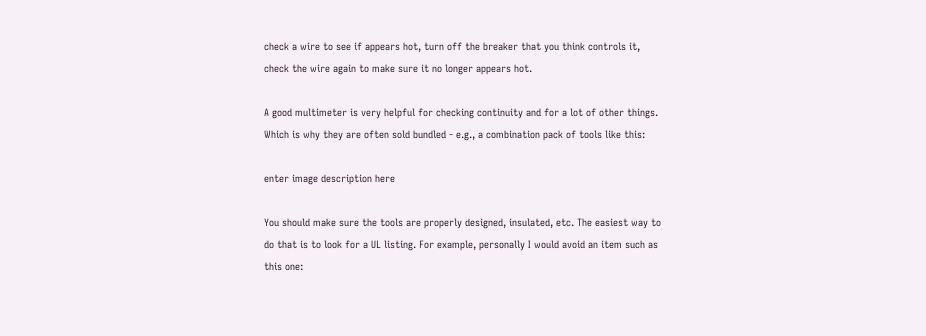check a wire to see if appears hot, turn off the breaker that you think controls it, check the wire again to make sure it no longer appears hot.

A good multimeter is very helpful for checking continuity and for a lot of other things. Which is why they are often sold bundled - e.g., a combination pack of tools like this:

enter image description here

You should make sure the tools are properly designed, insulated, etc. The easiest way to do that is to look for a UL listing. For example, personally I would avoid an item such as this one: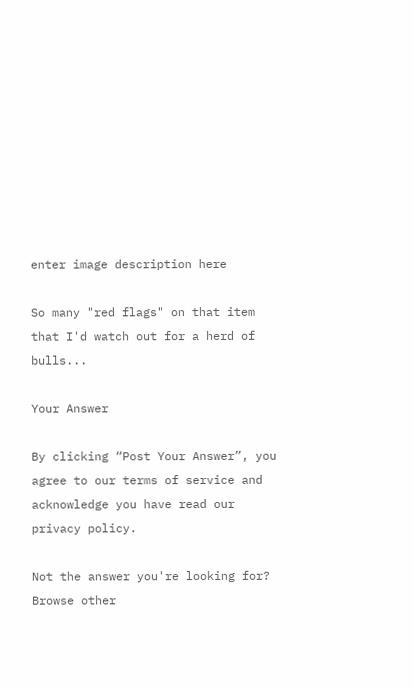enter image description here

So many "red flags" on that item that I'd watch out for a herd of bulls...

Your Answer

By clicking “Post Your Answer”, you agree to our terms of service and acknowledge you have read our privacy policy.

Not the answer you're looking for? Browse other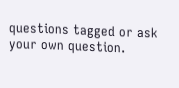questions tagged or ask your own question.